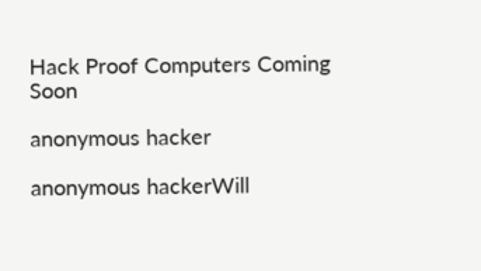Hack Proof Computers Coming Soon

anonymous hacker

anonymous hackerWill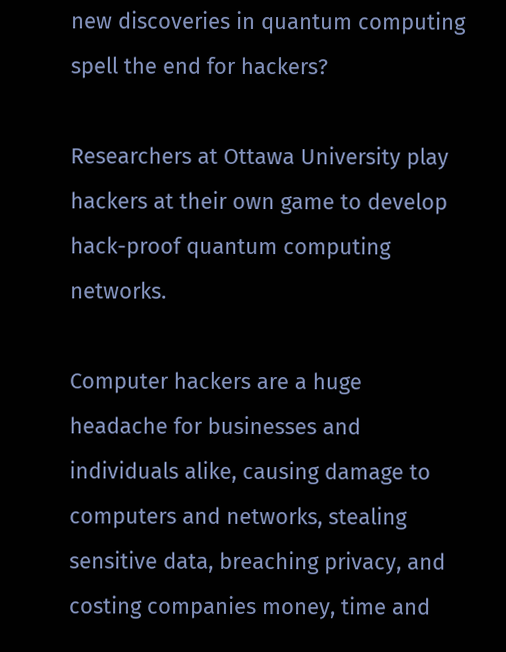new discoveries in quantum computing spell the end for hackers?

Researchers at Ottawa University play hackers at their own game to develop hack-proof quantum computing networks.

Computer hackers are a huge headache for businesses and individuals alike, causing damage to computers and networks, stealing sensitive data, breaching privacy, and costing companies money, time and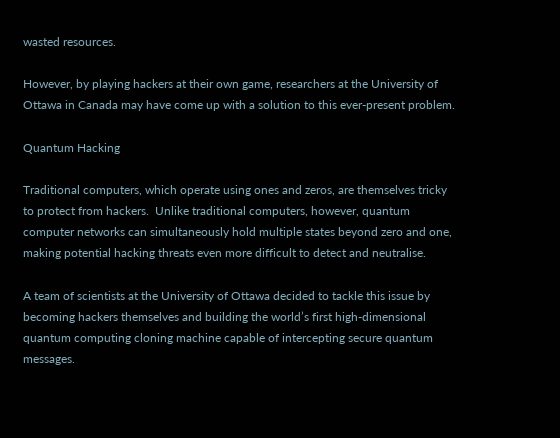wasted resources.

However, by playing hackers at their own game, researchers at the University of Ottawa in Canada may have come up with a solution to this ever-present problem.

Quantum Hacking

Traditional computers, which operate using ones and zeros, are themselves tricky to protect from hackers.  Unlike traditional computers, however, quantum computer networks can simultaneously hold multiple states beyond zero and one, making potential hacking threats even more difficult to detect and neutralise.

A team of scientists at the University of Ottawa decided to tackle this issue by becoming hackers themselves and building the world’s first high-dimensional quantum computing cloning machine capable of intercepting secure quantum messages.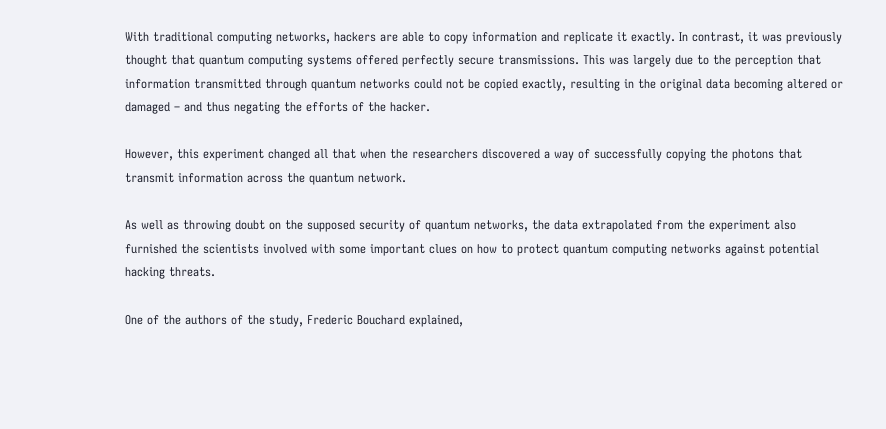With traditional computing networks, hackers are able to copy information and replicate it exactly. In contrast, it was previously thought that quantum computing systems offered perfectly secure transmissions. This was largely due to the perception that information transmitted through quantum networks could not be copied exactly, resulting in the original data becoming altered or damaged – and thus negating the efforts of the hacker.

However, this experiment changed all that when the researchers discovered a way of successfully copying the photons that transmit information across the quantum network.

As well as throwing doubt on the supposed security of quantum networks, the data extrapolated from the experiment also furnished the scientists involved with some important clues on how to protect quantum computing networks against potential hacking threats.

One of the authors of the study, Frederic Bouchard explained,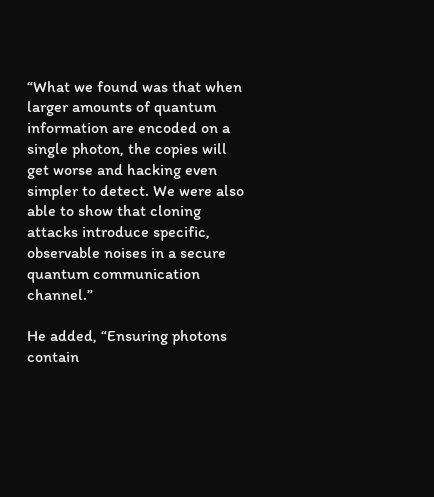“What we found was that when larger amounts of quantum information are encoded on a single photon, the copies will get worse and hacking even simpler to detect. We were also able to show that cloning attacks introduce specific, observable noises in a secure quantum communication channel.”

He added, “Ensuring photons contain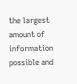the largest amount of information possible and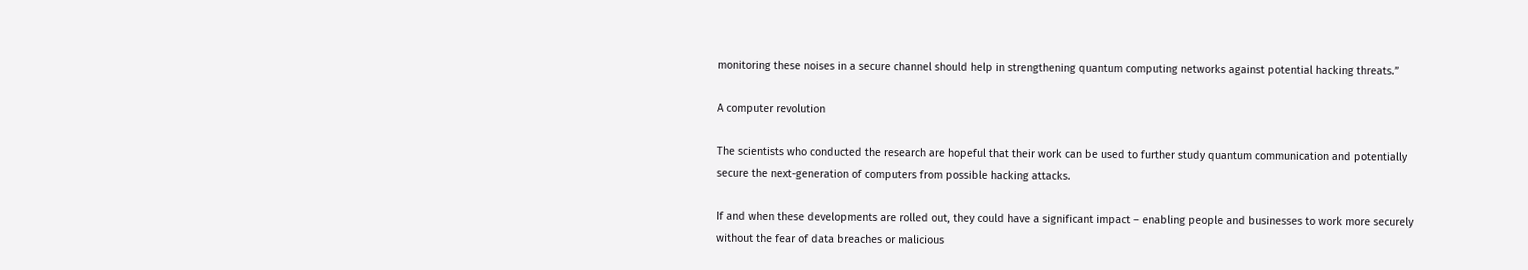monitoring these noises in a secure channel should help in strengthening quantum computing networks against potential hacking threats.”

A computer revolution

The scientists who conducted the research are hopeful that their work can be used to further study quantum communication and potentially secure the next-generation of computers from possible hacking attacks.

If and when these developments are rolled out, they could have a significant impact – enabling people and businesses to work more securely without the fear of data breaches or malicious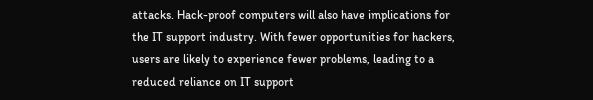attacks. Hack-proof computers will also have implications for the IT support industry. With fewer opportunities for hackers, users are likely to experience fewer problems, leading to a reduced reliance on IT support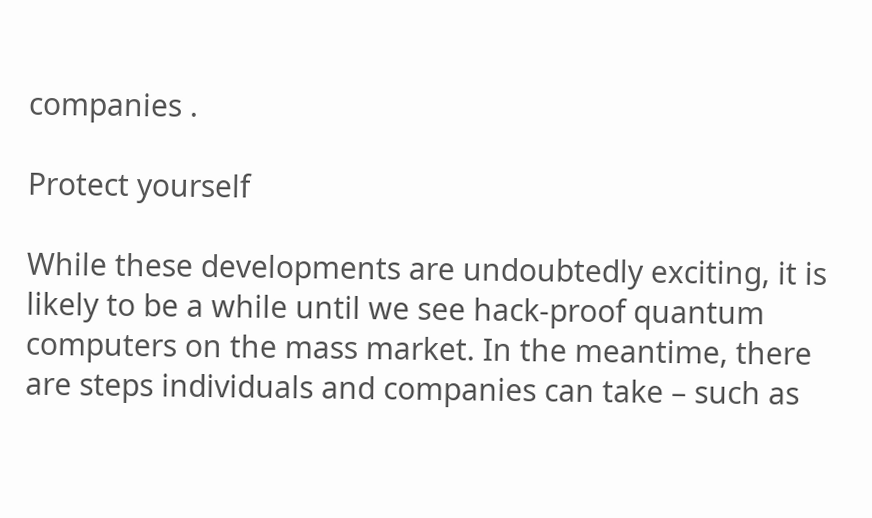companies .

Protect yourself

While these developments are undoubtedly exciting, it is likely to be a while until we see hack-proof quantum computers on the mass market. In the meantime, there are steps individuals and companies can take – such as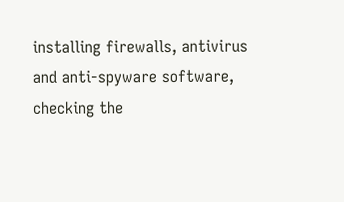installing firewalls, antivirus and anti-spyware software, checking the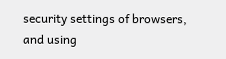security settings of browsers, and using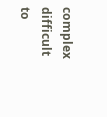complex difficult to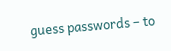guess passwords – to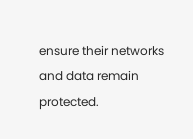ensure their networks and data remain protected.